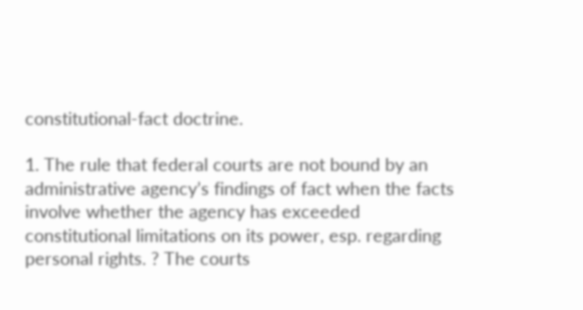constitutional-fact doctrine.

1. The rule that federal courts are not bound by an administrative agency’s findings of fact when the facts involve whether the agency has exceeded constitutional limitations on its power, esp. regarding personal rights. ? The courts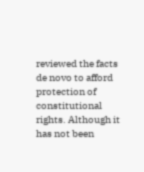reviewed the facts de novo to afford protection of constitutional rights. Although it has not been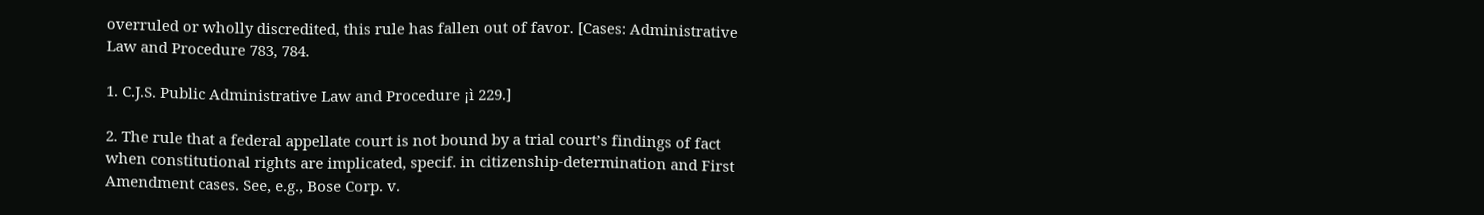overruled or wholly discredited, this rule has fallen out of favor. [Cases: Administrative Law and Procedure 783, 784.

1. C.J.S. Public Administrative Law and Procedure ¡ì 229.]

2. The rule that a federal appellate court is not bound by a trial court’s findings of fact when constitutional rights are implicated, specif. in citizenship-determination and First Amendment cases. See, e.g., Bose Corp. v.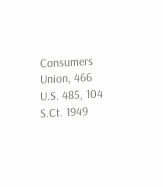Consumers Union, 466 U.S. 485, 104 S.Ct. 1949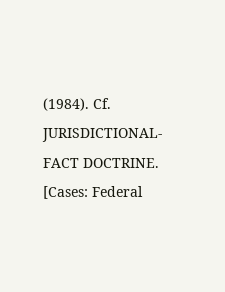(1984). Cf. JURISDICTIONAL-FACT DOCTRINE. [Cases: Federal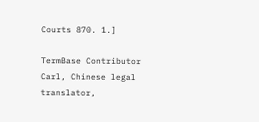Courts 870. 1.]

TermBase Contributor
Carl, Chinese legal translator,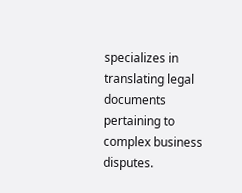specializes in translating legal documents pertaining to complex business disputes.